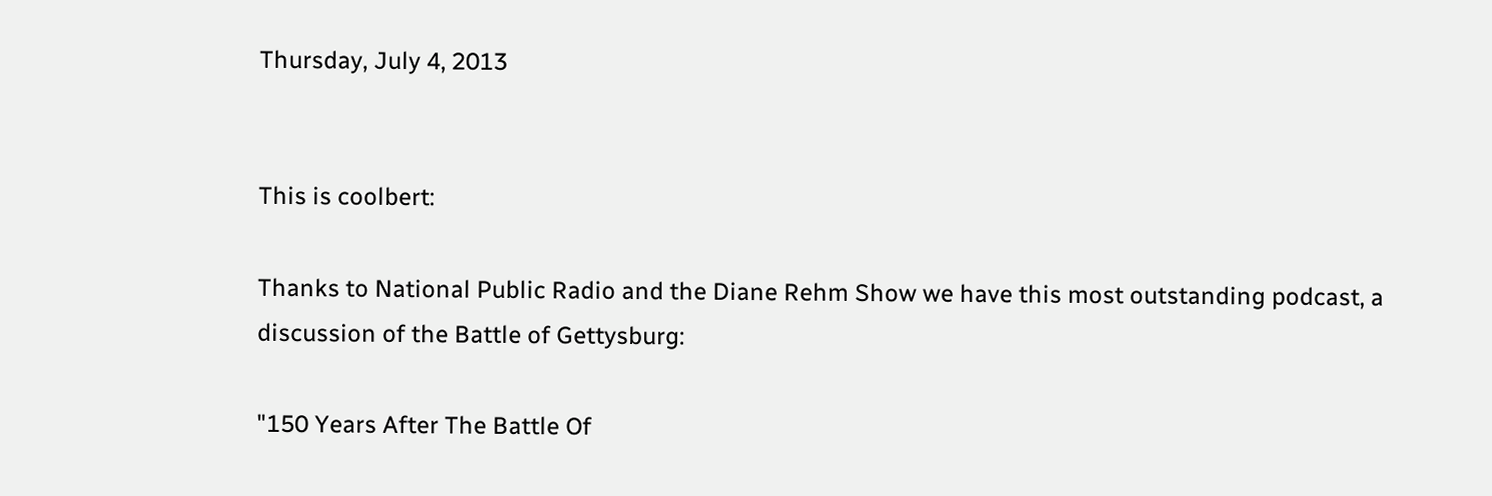Thursday, July 4, 2013


This is coolbert:

Thanks to National Public Radio and the Diane Rehm Show we have this most outstanding podcast, a discussion of the Battle of Gettysburg:

"150 Years After The Battle Of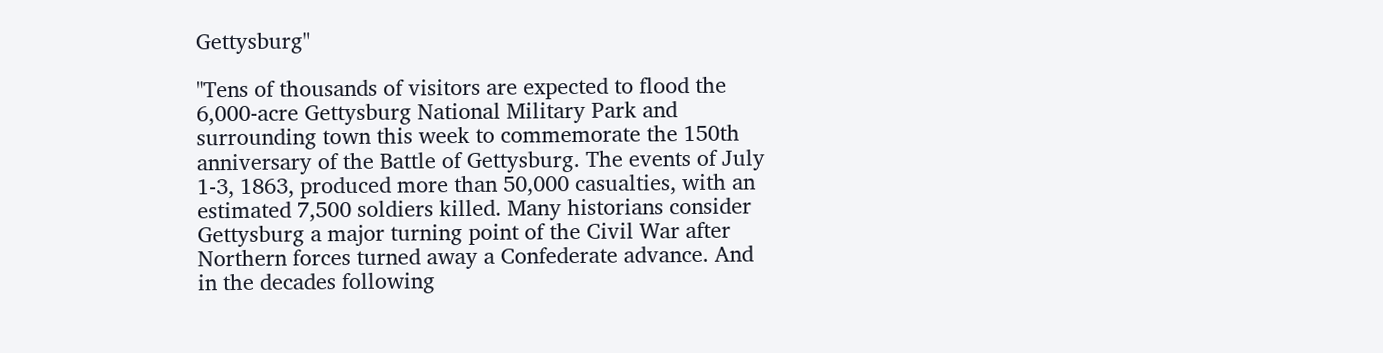Gettysburg"

"Tens of thousands of visitors are expected to flood the 6,000-acre Gettysburg National Military Park and surrounding town this week to commemorate the 150th anniversary of the Battle of Gettysburg. The events of July 1-3, 1863, produced more than 50,000 casualties, with an estimated 7,500 soldiers killed. Many historians consider Gettysburg a major turning point of the Civil War after Northern forces turned away a Confederate advance. And in the decades following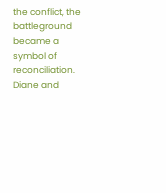the conflict, the battleground became a symbol of reconciliation. Diane and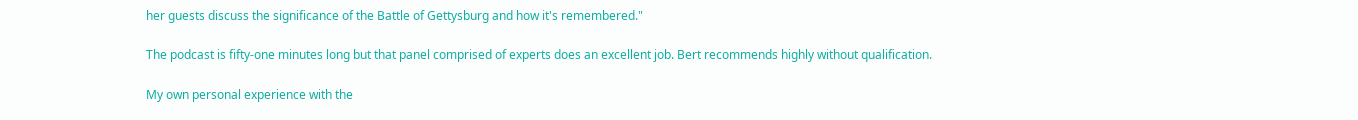her guests discuss the significance of the Battle of Gettysburg and how it's remembered."

The podcast is fifty-one minutes long but that panel comprised of experts does an excellent job. Bert recommends highly without qualification.

My own personal experience with the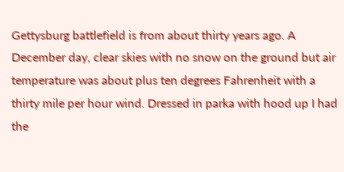Gettysburg battlefield is from about thirty years ago. A December day, clear skies with no snow on the ground but air temperature was about plus ten degrees Fahrenheit with a thirty mile per hour wind. Dressed in parka with hood up I had the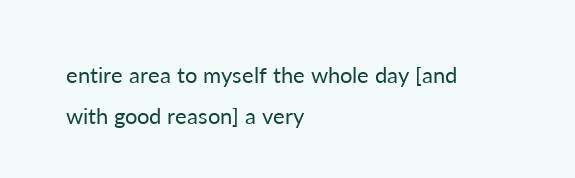entire area to myself the whole day [and with good reason] a very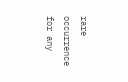rare occurrence for any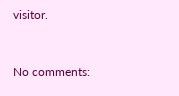visitor.


No comments: